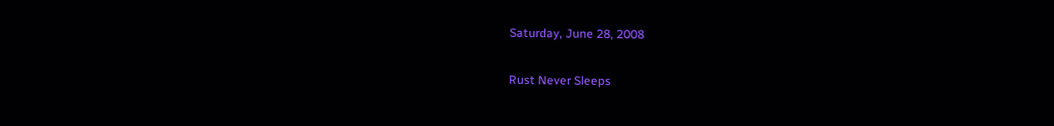Saturday, June 28, 2008

Rust Never Sleeps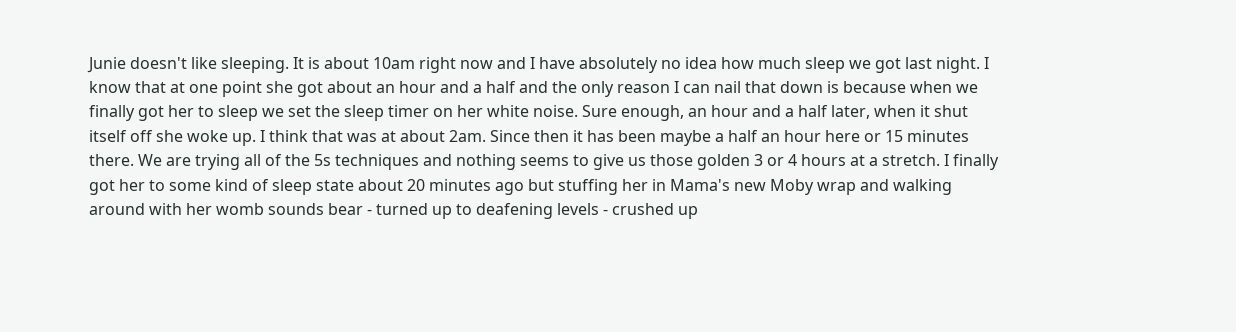Junie doesn't like sleeping. It is about 10am right now and I have absolutely no idea how much sleep we got last night. I know that at one point she got about an hour and a half and the only reason I can nail that down is because when we finally got her to sleep we set the sleep timer on her white noise. Sure enough, an hour and a half later, when it shut itself off she woke up. I think that was at about 2am. Since then it has been maybe a half an hour here or 15 minutes there. We are trying all of the 5s techniques and nothing seems to give us those golden 3 or 4 hours at a stretch. I finally got her to some kind of sleep state about 20 minutes ago but stuffing her in Mama's new Moby wrap and walking around with her womb sounds bear - turned up to deafening levels - crushed up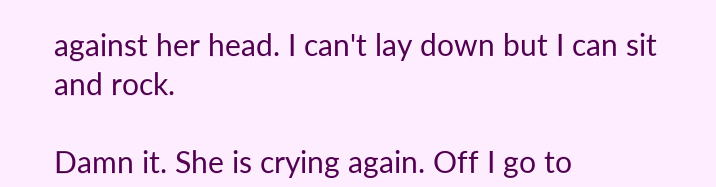against her head. I can't lay down but I can sit and rock.

Damn it. She is crying again. Off I go to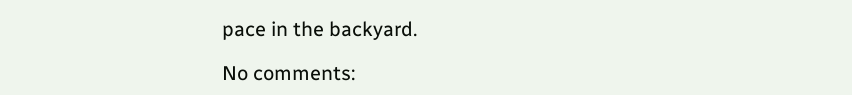pace in the backyard.

No comments: